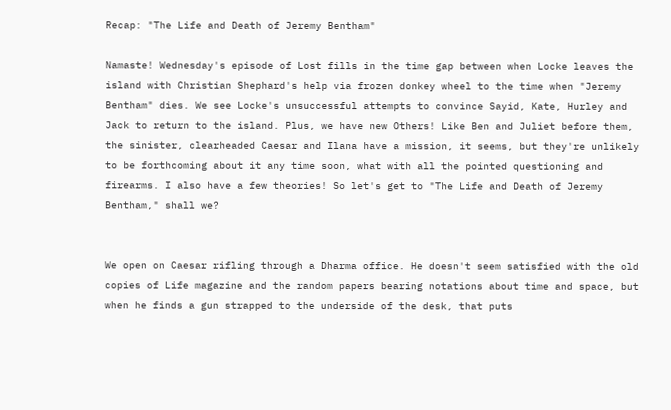Recap: "The Life and Death of Jeremy Bentham"

Namaste! Wednesday's episode of Lost fills in the time gap between when Locke leaves the island with Christian Shephard's help via frozen donkey wheel to the time when "Jeremy Bentham" dies. We see Locke's unsuccessful attempts to convince Sayid, Kate, Hurley and Jack to return to the island. Plus, we have new Others! Like Ben and Juliet before them, the sinister, clearheaded Caesar and Ilana have a mission, it seems, but they're unlikely to be forthcoming about it any time soon, what with all the pointed questioning and firearms. I also have a few theories! So let's get to "The Life and Death of Jeremy Bentham," shall we?


We open on Caesar rifling through a Dharma office. He doesn't seem satisfied with the old copies of Life magazine and the random papers bearing notations about time and space, but when he finds a gun strapped to the underside of the desk, that puts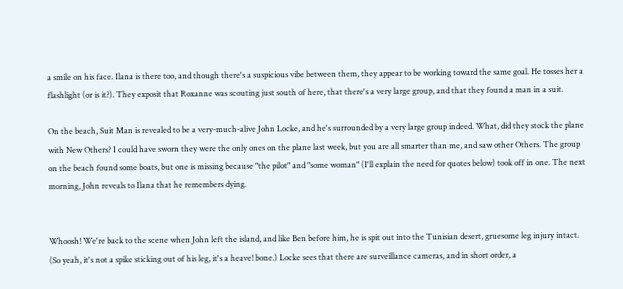a smile on his face. Ilana is there too, and though there's a suspicious vibe between them, they appear to be working toward the same goal. He tosses her a flashlight (or is it?). They exposit that Roxanne was scouting just south of here, that there's a very large group, and that they found a man in a suit.

On the beach, Suit Man is revealed to be a very-much-alive John Locke, and he's surrounded by a very large group indeed. What, did they stock the plane with New Others? I could have sworn they were the only ones on the plane last week, but you are all smarter than me, and saw other Others. The group on the beach found some boats, but one is missing because "the pilot" and "some woman" (I'll explain the need for quotes below) took off in one. The next morning, John reveals to Ilana that he remembers dying.


Whoosh! We're back to the scene when John left the island, and like Ben before him, he is spit out into the Tunisian desert, gruesome leg injury intact. (So yeah, it's not a spike sticking out of his leg, it's a heave! bone.) Locke sees that there are surveillance cameras, and in short order, a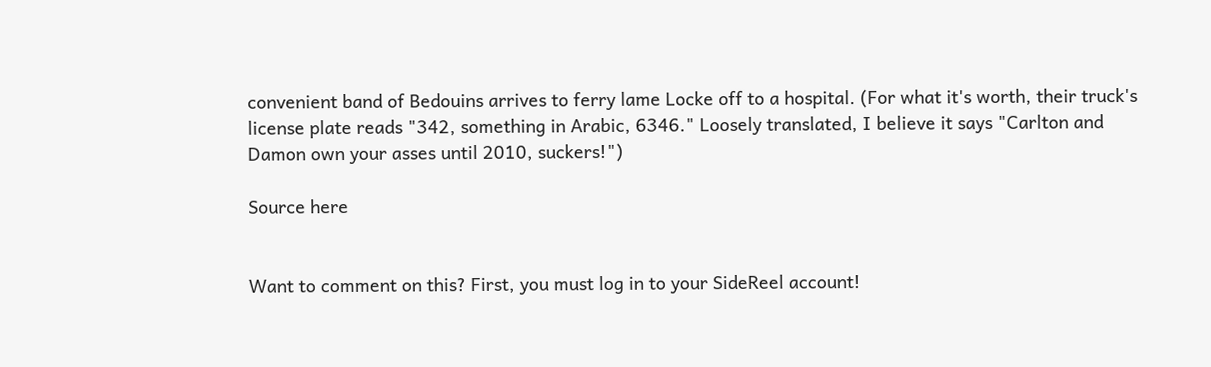convenient band of Bedouins arrives to ferry lame Locke off to a hospital. (For what it's worth, their truck's license plate reads "342, something in Arabic, 6346." Loosely translated, I believe it says "Carlton and Damon own your asses until 2010, suckers!")

Source here


Want to comment on this? First, you must log in to your SideReel account!